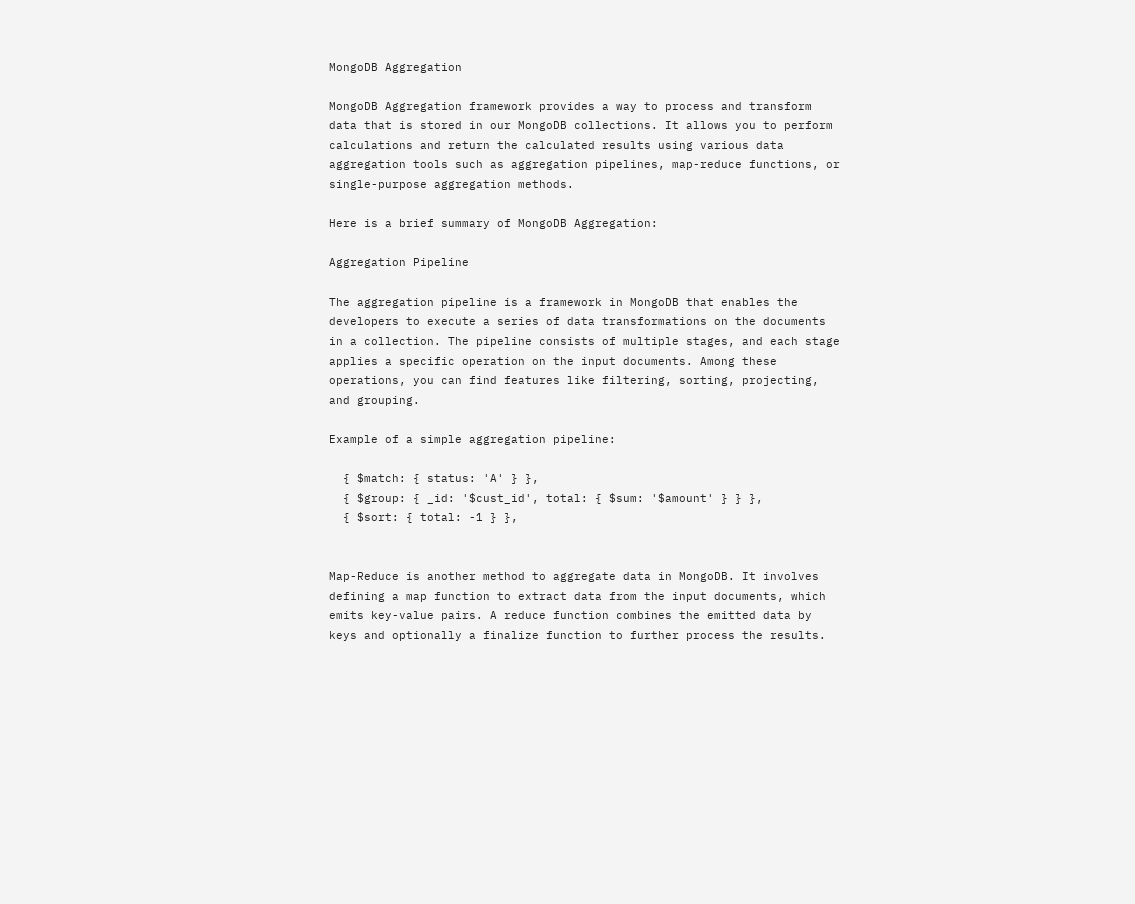MongoDB Aggregation

MongoDB Aggregation framework provides a way to process and transform data that is stored in our MongoDB collections. It allows you to perform calculations and return the calculated results using various data aggregation tools such as aggregation pipelines, map-reduce functions, or single-purpose aggregation methods.

Here is a brief summary of MongoDB Aggregation:

Aggregation Pipeline

The aggregation pipeline is a framework in MongoDB that enables the developers to execute a series of data transformations on the documents in a collection. The pipeline consists of multiple stages, and each stage applies a specific operation on the input documents. Among these operations, you can find features like filtering, sorting, projecting, and grouping.

Example of a simple aggregation pipeline:

  { $match: { status: 'A' } },
  { $group: { _id: '$cust_id', total: { $sum: '$amount' } } },
  { $sort: { total: -1 } },


Map-Reduce is another method to aggregate data in MongoDB. It involves defining a map function to extract data from the input documents, which emits key-value pairs. A reduce function combines the emitted data by keys and optionally a finalize function to further process the results.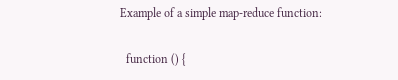Example of a simple map-reduce function:

  function () {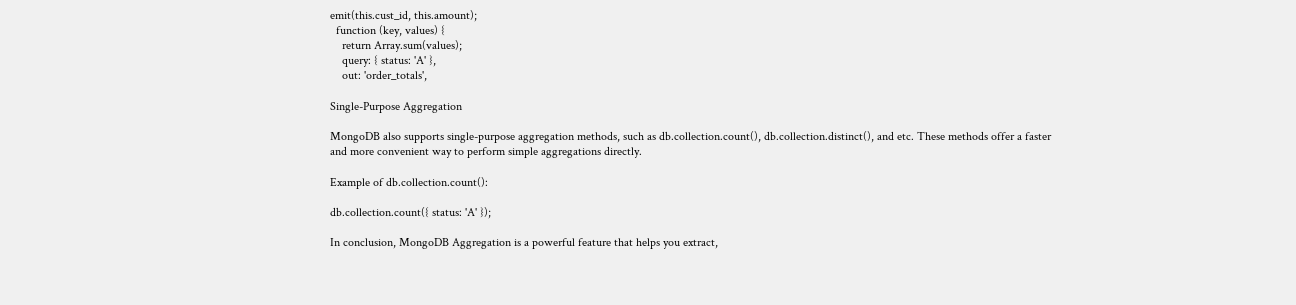emit(this.cust_id, this.amount);
  function (key, values) {
    return Array.sum(values);
    query: { status: 'A' },
    out: 'order_totals',

Single-Purpose Aggregation

MongoDB also supports single-purpose aggregation methods, such as db.collection.count(), db.collection.distinct(), and etc. These methods offer a faster and more convenient way to perform simple aggregations directly.

Example of db.collection.count():

db.collection.count({ status: 'A' });

In conclusion, MongoDB Aggregation is a powerful feature that helps you extract,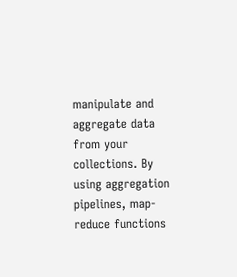manipulate and aggregate data from your collections. By using aggregation pipelines, map-reduce functions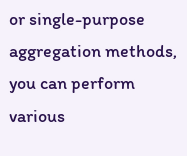or single-purpose aggregation methods, you can perform various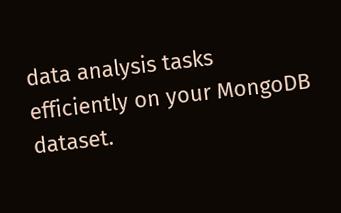data analysis tasks efficiently on your MongoDB dataset.